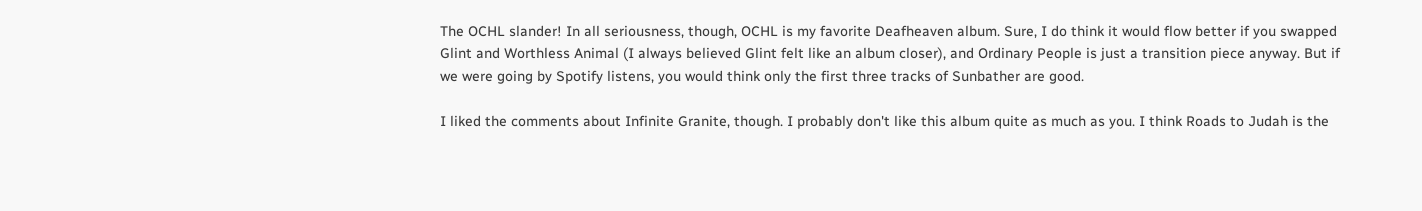The OCHL slander! In all seriousness, though, OCHL is my favorite Deafheaven album. Sure, I do think it would flow better if you swapped Glint and Worthless Animal (I always believed Glint felt like an album closer), and Ordinary People is just a transition piece anyway. But if we were going by Spotify listens, you would think only the first three tracks of Sunbather are good.

I liked the comments about Infinite Granite, though. I probably don't like this album quite as much as you. I think Roads to Judah is the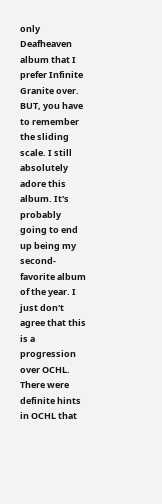only Deafheaven album that I prefer Infinite Granite over. BUT, you have to remember the sliding scale. I still absolutely adore this album. It's probably going to end up being my second-favorite album of the year. I just don't agree that this is a progression over OCHL. There were definite hints in OCHL that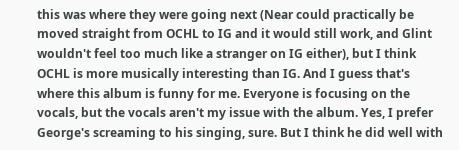this was where they were going next (Near could practically be moved straight from OCHL to IG and it would still work, and Glint wouldn't feel too much like a stranger on IG either), but I think OCHL is more musically interesting than IG. And I guess that's where this album is funny for me. Everyone is focusing on the vocals, but the vocals aren't my issue with the album. Yes, I prefer George's screaming to his singing, sure. But I think he did well with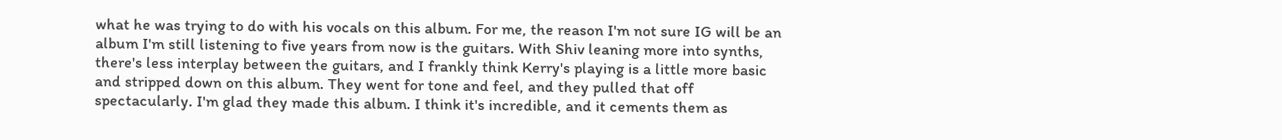what he was trying to do with his vocals on this album. For me, the reason I'm not sure IG will be an album I'm still listening to five years from now is the guitars. With Shiv leaning more into synths, there's less interplay between the guitars, and I frankly think Kerry's playing is a little more basic and stripped down on this album. They went for tone and feel, and they pulled that off spectacularly. I'm glad they made this album. I think it's incredible, and it cements them as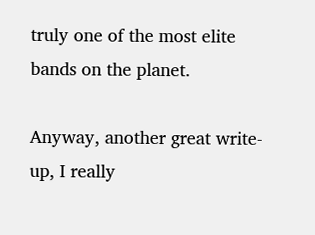truly one of the most elite bands on the planet.

Anyway, another great write-up, I really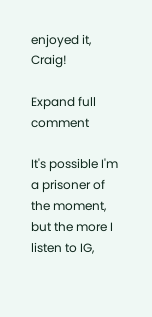enjoyed it, Craig!

Expand full comment

It's possible I'm a prisoner of the moment, but the more I listen to IG,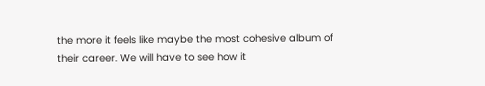the more it feels like maybe the most cohesive album of their career. We will have to see how it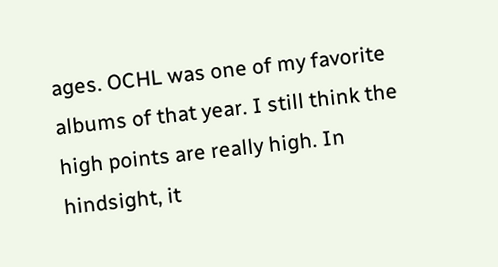ages. OCHL was one of my favorite albums of that year. I still think the high points are really high. In hindsight, it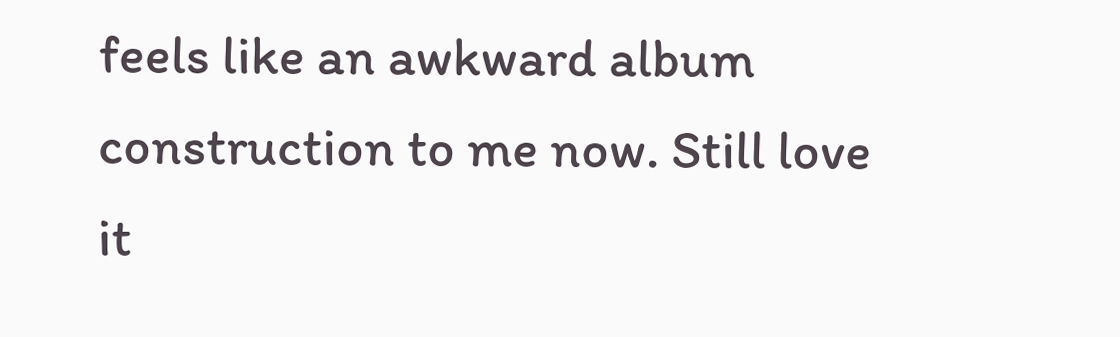feels like an awkward album construction to me now. Still love it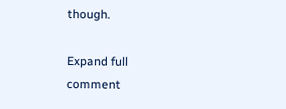though.

Expand full comment